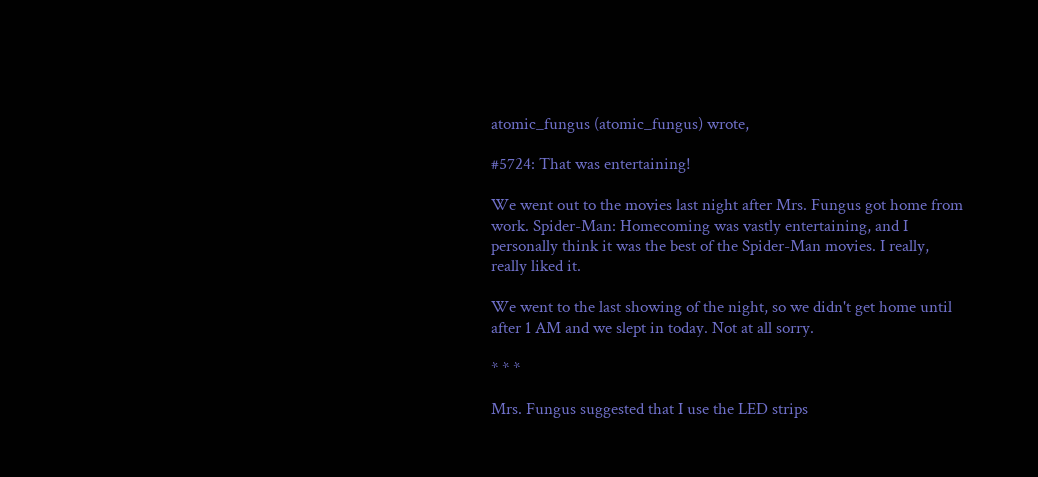atomic_fungus (atomic_fungus) wrote,

#5724: That was entertaining!

We went out to the movies last night after Mrs. Fungus got home from work. Spider-Man: Homecoming was vastly entertaining, and I personally think it was the best of the Spider-Man movies. I really, really liked it.

We went to the last showing of the night, so we didn't get home until after 1 AM and we slept in today. Not at all sorry.

* * *

Mrs. Fungus suggested that I use the LED strips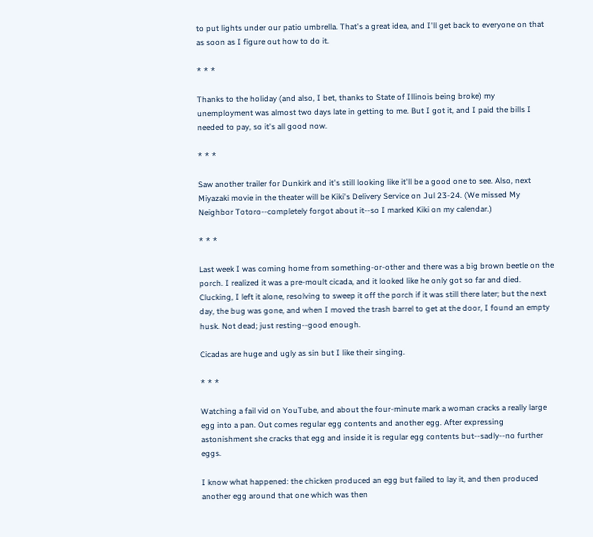to put lights under our patio umbrella. That's a great idea, and I'll get back to everyone on that as soon as I figure out how to do it.

* * *

Thanks to the holiday (and also, I bet, thanks to State of Illinois being broke) my unemployment was almost two days late in getting to me. But I got it, and I paid the bills I needed to pay, so it's all good now.

* * *

Saw another trailer for Dunkirk and it's still looking like it'll be a good one to see. Also, next Miyazaki movie in the theater will be Kiki's Delivery Service on Jul 23-24. (We missed My Neighbor Totoro--completely forgot about it--so I marked Kiki on my calendar.)

* * *

Last week I was coming home from something-or-other and there was a big brown beetle on the porch. I realized it was a pre-moult cicada, and it looked like he only got so far and died. Clucking, I left it alone, resolving to sweep it off the porch if it was still there later; but the next day, the bug was gone, and when I moved the trash barrel to get at the door, I found an empty husk. Not dead; just resting--good enough.

Cicadas are huge and ugly as sin but I like their singing.

* * *

Watching a fail vid on YouTube, and about the four-minute mark a woman cracks a really large egg into a pan. Out comes regular egg contents and another egg. After expressing astonishment she cracks that egg and inside it is regular egg contents but--sadly--no further eggs.

I know what happened: the chicken produced an egg but failed to lay it, and then produced another egg around that one which was then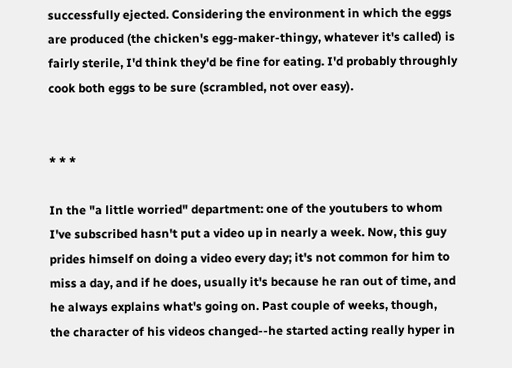successfully ejected. Considering the environment in which the eggs are produced (the chicken's egg-maker-thingy, whatever it's called) is fairly sterile, I'd think they'd be fine for eating. I'd probably throughly cook both eggs to be sure (scrambled, not over easy).


* * *

In the "a little worried" department: one of the youtubers to whom I've subscribed hasn't put a video up in nearly a week. Now, this guy prides himself on doing a video every day; it's not common for him to miss a day, and if he does, usually it's because he ran out of time, and he always explains what's going on. Past couple of weeks, though, the character of his videos changed--he started acting really hyper in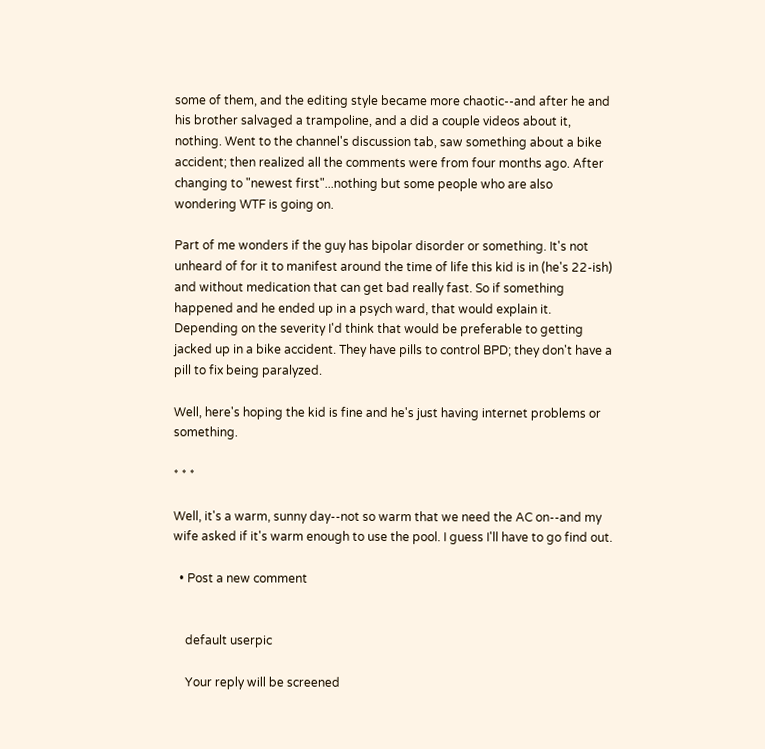some of them, and the editing style became more chaotic--and after he and his brother salvaged a trampoline, and a did a couple videos about it, nothing. Went to the channel's discussion tab, saw something about a bike accident; then realized all the comments were from four months ago. After changing to "newest first"...nothing but some people who are also wondering WTF is going on.

Part of me wonders if the guy has bipolar disorder or something. It's not unheard of for it to manifest around the time of life this kid is in (he's 22-ish) and without medication that can get bad really fast. So if something happened and he ended up in a psych ward, that would explain it. Depending on the severity I'd think that would be preferable to getting jacked up in a bike accident. They have pills to control BPD; they don't have a pill to fix being paralyzed.

Well, here's hoping the kid is fine and he's just having internet problems or something.

* * *

Well, it's a warm, sunny day--not so warm that we need the AC on--and my wife asked if it's warm enough to use the pool. I guess I'll have to go find out.

  • Post a new comment


    default userpic

    Your reply will be screened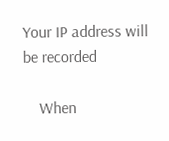Your IP address will be recorded

    When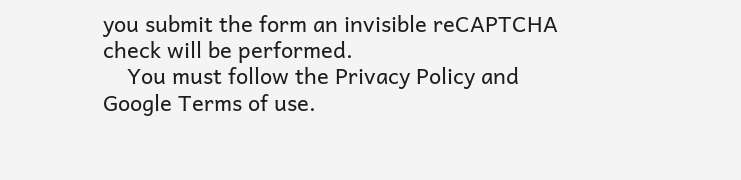you submit the form an invisible reCAPTCHA check will be performed.
    You must follow the Privacy Policy and Google Terms of use.